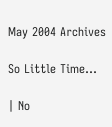May 2004 Archives

So Little Time...

| No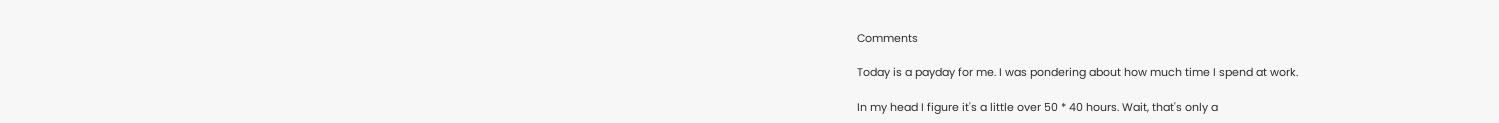Comments

Today is a payday for me. I was pondering about how much time I spend at work.

In my head I figure it's a little over 50 * 40 hours. Wait, that's only a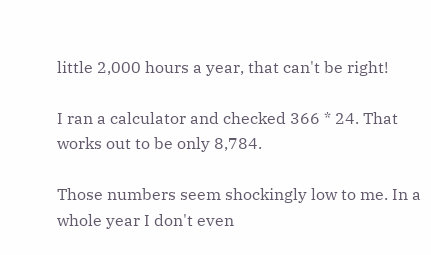little 2,000 hours a year, that can't be right!

I ran a calculator and checked 366 * 24. That works out to be only 8,784.

Those numbers seem shockingly low to me. In a whole year I don't even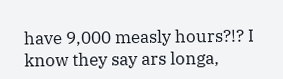have 9,000 measly hours?!? I know they say ars longa,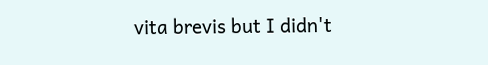vita brevis but I didn't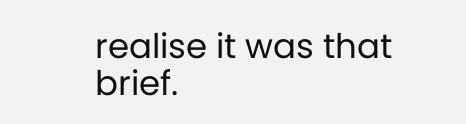realise it was that brief.